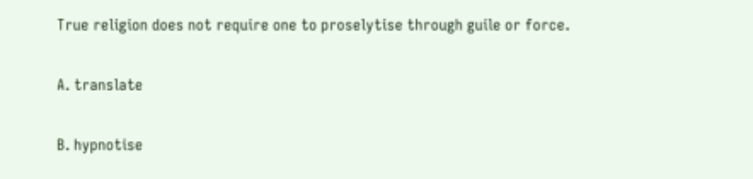True religion does not require one to proselytise through guile or force.

A. translate

B. hypnotise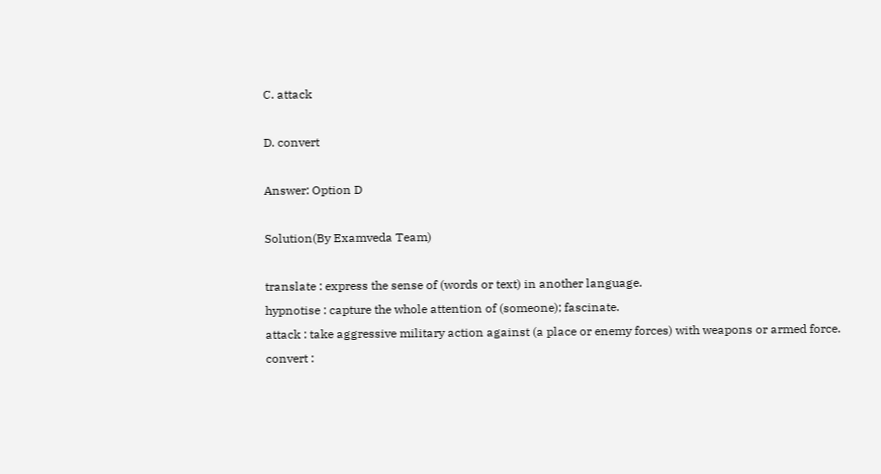C. attack

D. convert

Answer: Option D

Solution(By Examveda Team)

translate : express the sense of (words or text) in another language.
hypnotise : capture the whole attention of (someone); fascinate.
attack : take aggressive military action against (a place or enemy forces) with weapons or armed force.
convert :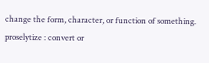change the form, character, or function of something.
proselytize : convert or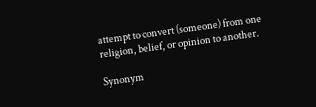attempt to convert (someone) from one religion, belief, or opinion to another.

Synonym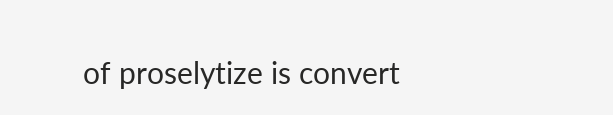of proselytize is convert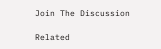Join The Discussion

Related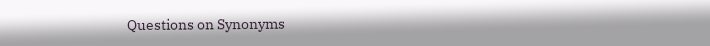Questions on Synonyms